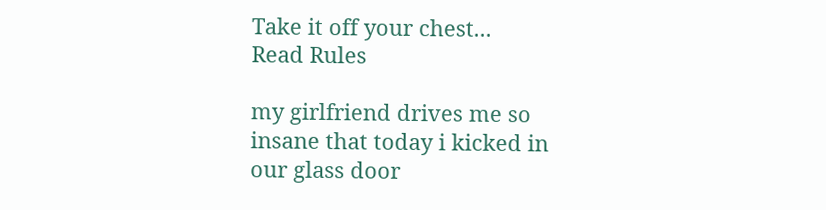Take it off your chest...
Read Rules

my girlfriend drives me so insane that today i kicked in our glass door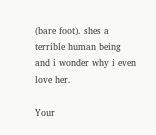(bare foot). shes a terrible human being and i wonder why i even love her.

Your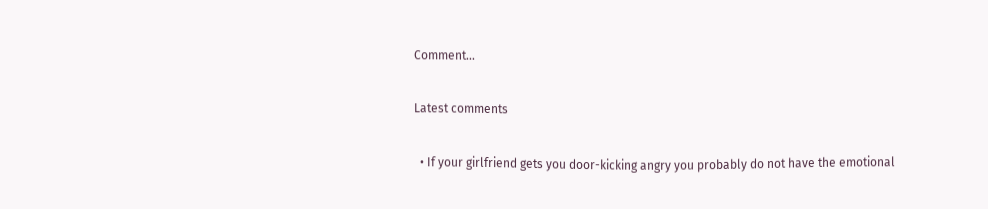Comment...

Latest comments

  • If your girlfriend gets you door-kicking angry you probably do not have the emotional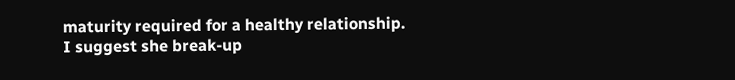maturity required for a healthy relationship. I suggest she break-up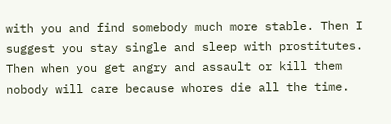with you and find somebody much more stable. Then I suggest you stay single and sleep with prostitutes. Then when you get angry and assault or kill them nobody will care because whores die all the time.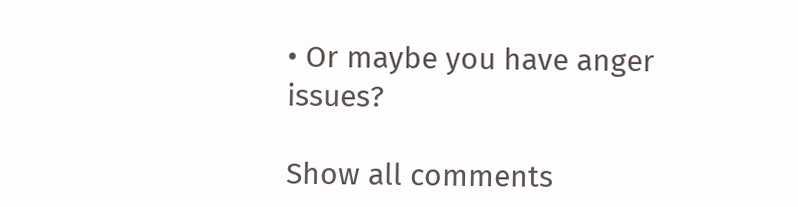• Or maybe you have anger issues?

Show all comments